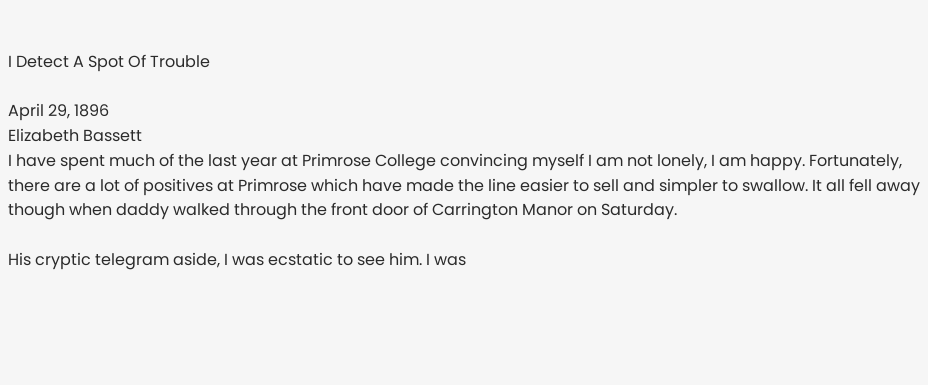I Detect A Spot Of Trouble

April 29, 1896
Elizabeth Bassett
I have spent much of the last year at Primrose College convincing myself I am not lonely, I am happy. Fortunately, there are a lot of positives at Primrose which have made the line easier to sell and simpler to swallow. It all fell away though when daddy walked through the front door of Carrington Manor on Saturday.

His cryptic telegram aside, I was ecstatic to see him. I was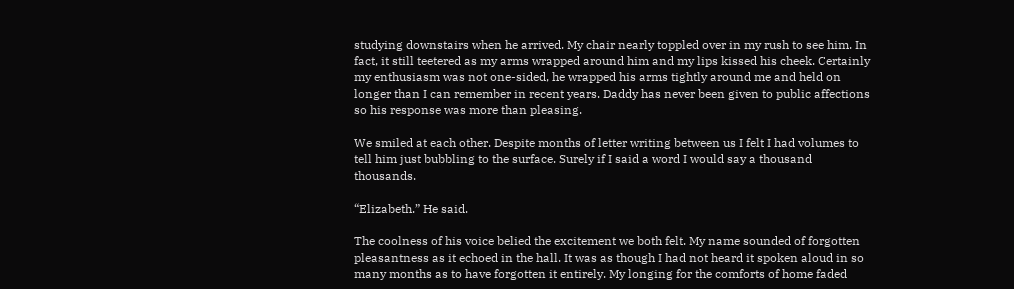studying downstairs when he arrived. My chair nearly toppled over in my rush to see him. In fact, it still teetered as my arms wrapped around him and my lips kissed his cheek. Certainly my enthusiasm was not one-sided, he wrapped his arms tightly around me and held on longer than I can remember in recent years. Daddy has never been given to public affections so his response was more than pleasing.

We smiled at each other. Despite months of letter writing between us I felt I had volumes to tell him just bubbling to the surface. Surely if I said a word I would say a thousand thousands.

“Elizabeth.” He said.

The coolness of his voice belied the excitement we both felt. My name sounded of forgotten pleasantness as it echoed in the hall. It was as though I had not heard it spoken aloud in so many months as to have forgotten it entirely. My longing for the comforts of home faded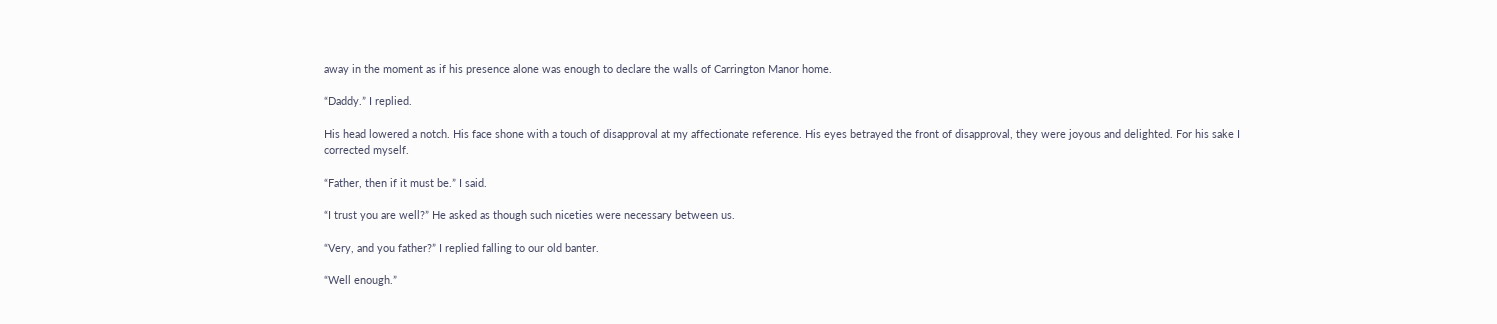away in the moment as if his presence alone was enough to declare the walls of Carrington Manor home.

“Daddy.” I replied.

His head lowered a notch. His face shone with a touch of disapproval at my affectionate reference. His eyes betrayed the front of disapproval, they were joyous and delighted. For his sake I corrected myself.

“Father, then if it must be.” I said.

“I trust you are well?” He asked as though such niceties were necessary between us.

“Very, and you father?” I replied falling to our old banter.

“Well enough.”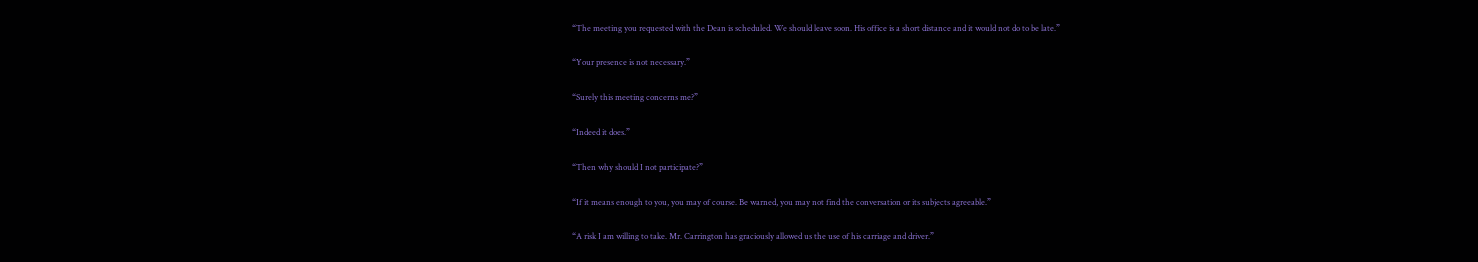“The meeting you requested with the Dean is scheduled. We should leave soon. His office is a short distance and it would not do to be late.”

“Your presence is not necessary.”

“Surely this meeting concerns me?”

“Indeed it does.”

“Then why should I not participate?”

“If it means enough to you, you may of course. Be warned, you may not find the conversation or its subjects agreeable.”

“A risk I am willing to take. Mr. Carrington has graciously allowed us the use of his carriage and driver.”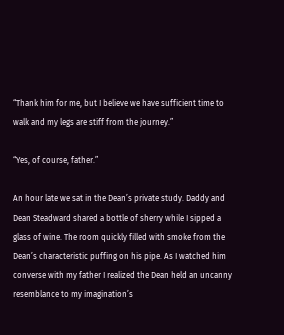“Thank him for me, but I believe we have sufficient time to walk and my legs are stiff from the journey.”

“Yes, of course, father.”

An hour late we sat in the Dean’s private study. Daddy and Dean Steadward shared a bottle of sherry while I sipped a glass of wine. The room quickly filled with smoke from the Dean’s characteristic puffing on his pipe. As I watched him converse with my father I realized the Dean held an uncanny resemblance to my imagination’s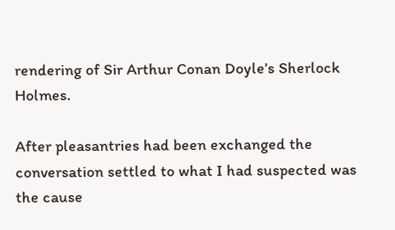rendering of Sir Arthur Conan Doyle’s Sherlock Holmes.

After pleasantries had been exchanged the conversation settled to what I had suspected was the cause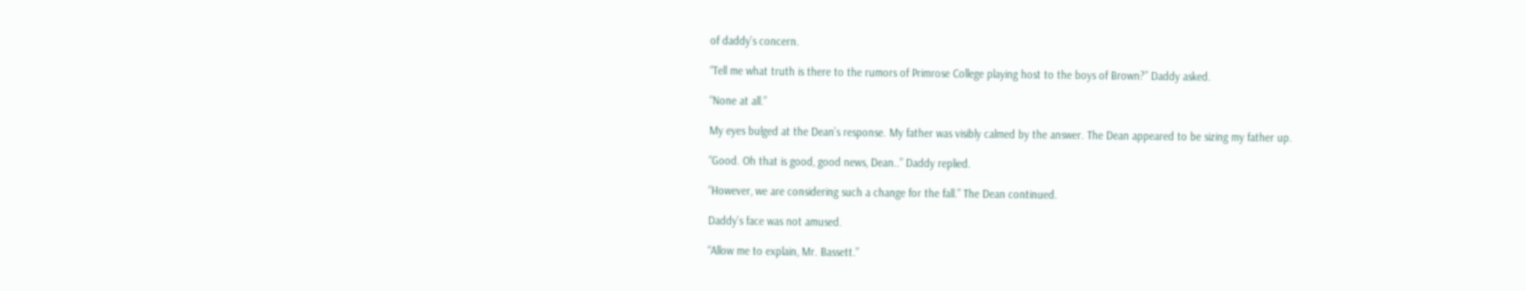of daddy’s concern.

“Tell me what truth is there to the rumors of Primrose College playing host to the boys of Brown?” Daddy asked.

“None at all.”

My eyes bulged at the Dean’s response. My father was visibly calmed by the answer. The Dean appeared to be sizing my father up.

“Good. Oh that is good, good news, Dean..” Daddy replied.

“However, we are considering such a change for the fall.” The Dean continued.

Daddy’s face was not amused.

“Allow me to explain, Mr. Bassett.”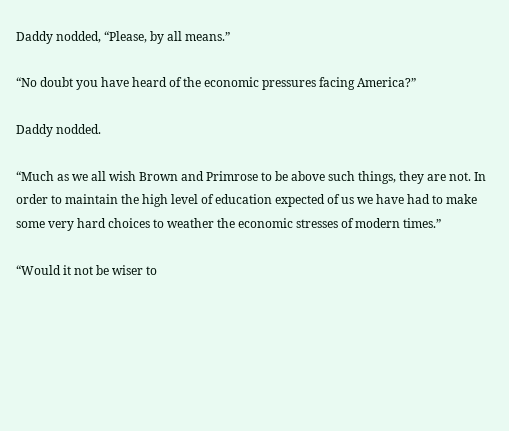Daddy nodded, “Please, by all means.”

“No doubt you have heard of the economic pressures facing America?”

Daddy nodded.

“Much as we all wish Brown and Primrose to be above such things, they are not. In order to maintain the high level of education expected of us we have had to make some very hard choices to weather the economic stresses of modern times.”

“Would it not be wiser to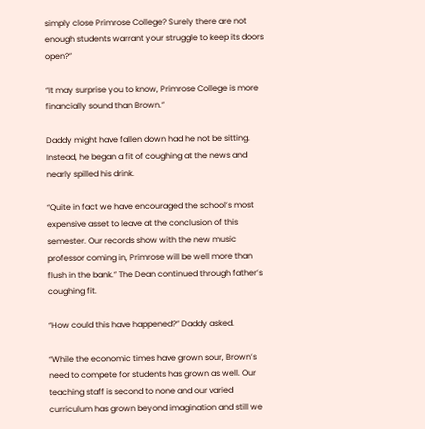simply close Primrose College? Surely there are not enough students warrant your struggle to keep its doors open?”

“It may surprise you to know, Primrose College is more financially sound than Brown.”

Daddy might have fallen down had he not be sitting. Instead, he began a fit of coughing at the news and nearly spilled his drink.

“Quite in fact we have encouraged the school’s most expensive asset to leave at the conclusion of this semester. Our records show with the new music professor coming in, Primrose will be well more than flush in the bank.” The Dean continued through father’s coughing fit.

“How could this have happened?” Daddy asked.

“While the economic times have grown sour, Brown’s need to compete for students has grown as well. Our teaching staff is second to none and our varied curriculum has grown beyond imagination and still we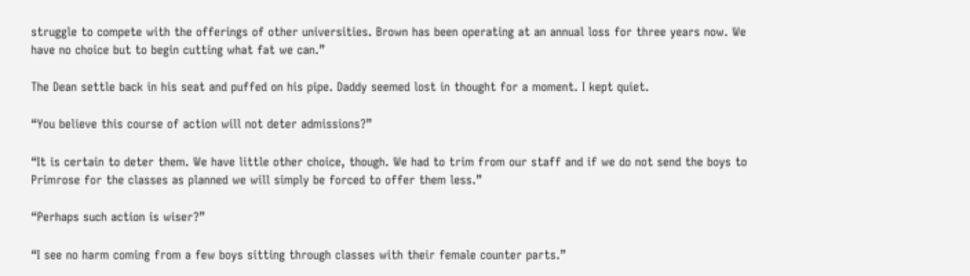struggle to compete with the offerings of other universities. Brown has been operating at an annual loss for three years now. We have no choice but to begin cutting what fat we can.”

The Dean settle back in his seat and puffed on his pipe. Daddy seemed lost in thought for a moment. I kept quiet.

“You believe this course of action will not deter admissions?”

“It is certain to deter them. We have little other choice, though. We had to trim from our staff and if we do not send the boys to Primrose for the classes as planned we will simply be forced to offer them less.”

“Perhaps such action is wiser?”

“I see no harm coming from a few boys sitting through classes with their female counter parts.”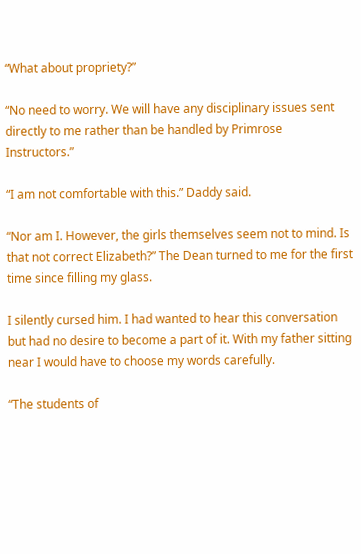“What about propriety?”

“No need to worry. We will have any disciplinary issues sent directly to me rather than be handled by Primrose Instructors.”

“I am not comfortable with this.” Daddy said.

“Nor am I. However, the girls themselves seem not to mind. Is that not correct Elizabeth?” The Dean turned to me for the first time since filling my glass.

I silently cursed him. I had wanted to hear this conversation but had no desire to become a part of it. With my father sitting near I would have to choose my words carefully.

“The students of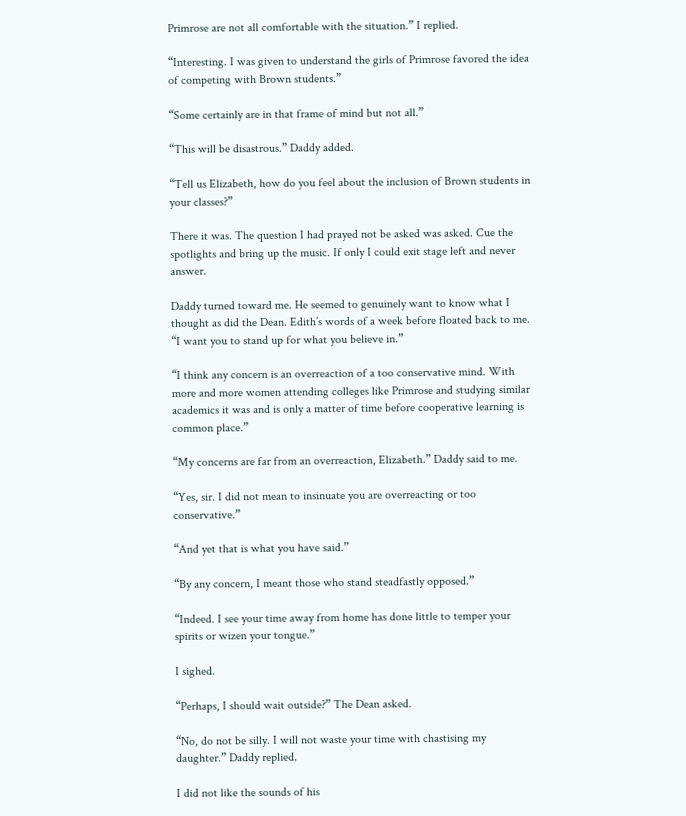Primrose are not all comfortable with the situation.” I replied.

“Interesting. I was given to understand the girls of Primrose favored the idea of competing with Brown students.”

“Some certainly are in that frame of mind but not all.”

“This will be disastrous.” Daddy added.

“Tell us Elizabeth, how do you feel about the inclusion of Brown students in your classes?”

There it was. The question I had prayed not be asked was asked. Cue the spotlights and bring up the music. If only I could exit stage left and never answer.

Daddy turned toward me. He seemed to genuinely want to know what I thought as did the Dean. Edith’s words of a week before floated back to me. “I want you to stand up for what you believe in.”

“I think any concern is an overreaction of a too conservative mind. With more and more women attending colleges like Primrose and studying similar academics it was and is only a matter of time before cooperative learning is common place.”

“My concerns are far from an overreaction, Elizabeth.” Daddy said to me.

“Yes, sir. I did not mean to insinuate you are overreacting or too conservative.”

“And yet that is what you have said.”

“By any concern, I meant those who stand steadfastly opposed.”

“Indeed. I see your time away from home has done little to temper your spirits or wizen your tongue.”

I sighed.

“Perhaps, I should wait outside?” The Dean asked.

“No, do not be silly. I will not waste your time with chastising my daughter.” Daddy replied.

I did not like the sounds of his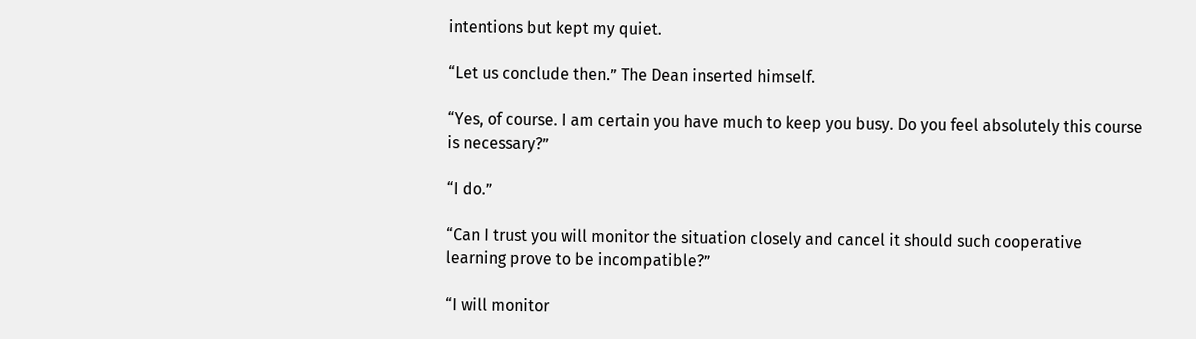intentions but kept my quiet.

“Let us conclude then.” The Dean inserted himself.

“Yes, of course. I am certain you have much to keep you busy. Do you feel absolutely this course is necessary?”

“I do.”

“Can I trust you will monitor the situation closely and cancel it should such cooperative learning prove to be incompatible?”

“I will monitor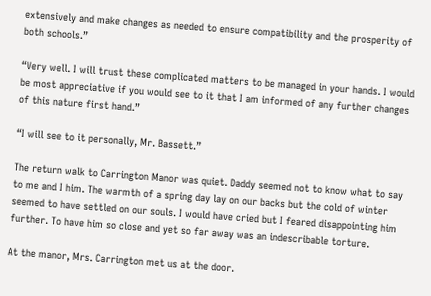extensively and make changes as needed to ensure compatibility and the prosperity of both schools.”

“Very well. I will trust these complicated matters to be managed in your hands. I would be most appreciative if you would see to it that I am informed of any further changes of this nature first hand.”

“I will see to it personally, Mr. Bassett.”

The return walk to Carrington Manor was quiet. Daddy seemed not to know what to say to me and I him. The warmth of a spring day lay on our backs but the cold of winter seemed to have settled on our souls. I would have cried but I feared disappointing him further. To have him so close and yet so far away was an indescribable torture.

At the manor, Mrs. Carrington met us at the door.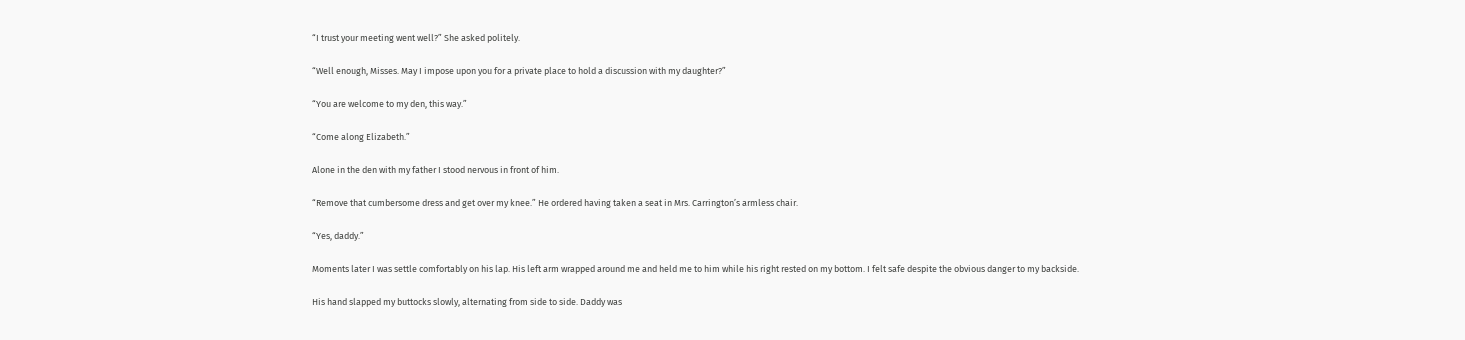“I trust your meeting went well?” She asked politely.

“Well enough, Misses. May I impose upon you for a private place to hold a discussion with my daughter?”

“You are welcome to my den, this way.”

“Come along Elizabeth.”

Alone in the den with my father I stood nervous in front of him.

“Remove that cumbersome dress and get over my knee.” He ordered having taken a seat in Mrs. Carrington’s armless chair.

“Yes, daddy.”

Moments later I was settle comfortably on his lap. His left arm wrapped around me and held me to him while his right rested on my bottom. I felt safe despite the obvious danger to my backside.

His hand slapped my buttocks slowly, alternating from side to side. Daddy was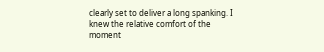clearly set to deliver a long spanking. I knew the relative comfort of the moment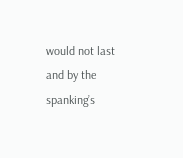would not last and by the spanking’s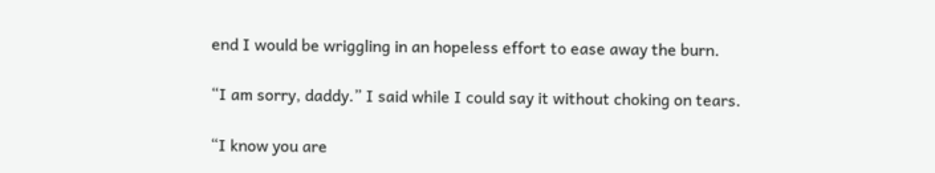end I would be wriggling in an hopeless effort to ease away the burn.

“I am sorry, daddy.” I said while I could say it without choking on tears.

“I know you are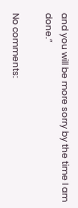and you will be more sorry by the time I am done.”

No comments: